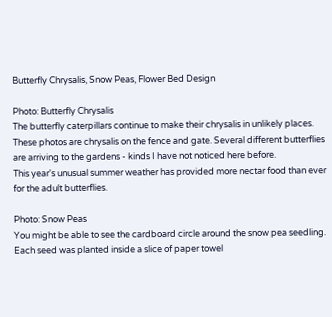Butterfly Chrysalis, Snow Peas, Flower Bed Design

Photo: Butterfly Chrysalis
The butterfly caterpillars continue to make their chrysalis in unlikely places. These photos are chrysalis on the fence and gate. Several different butterflies are arriving to the gardens - kinds I have not noticed here before.
This year's unusual summer weather has provided more nectar food than ever for the adult butterflies.

Photo: Snow Peas
You might be able to see the cardboard circle around the snow pea seedling. Each seed was planted inside a slice of paper towel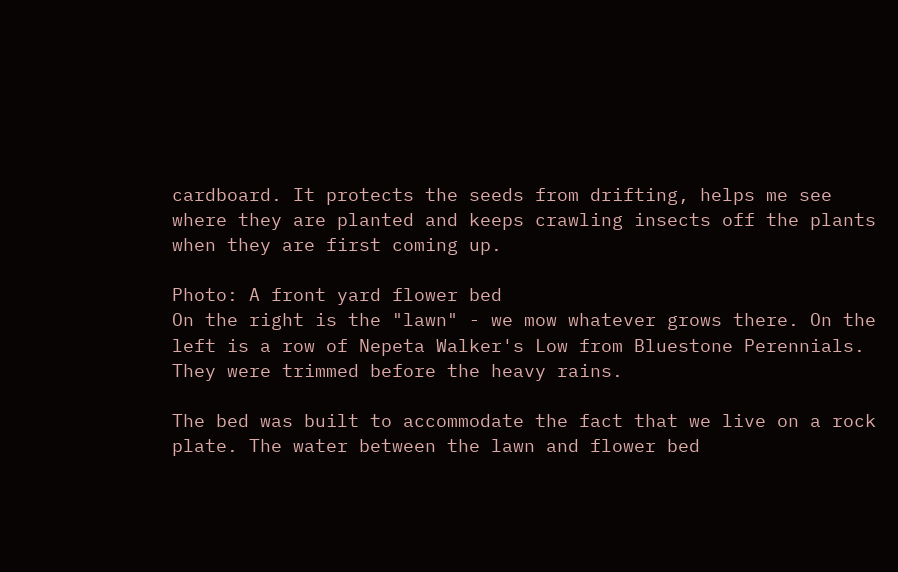cardboard. It protects the seeds from drifting, helps me see where they are planted and keeps crawling insects off the plants when they are first coming up.

Photo: A front yard flower bed
On the right is the "lawn" - we mow whatever grows there. On the left is a row of Nepeta Walker's Low from Bluestone Perennials. They were trimmed before the heavy rains.

The bed was built to accommodate the fact that we live on a rock plate. The water between the lawn and flower bed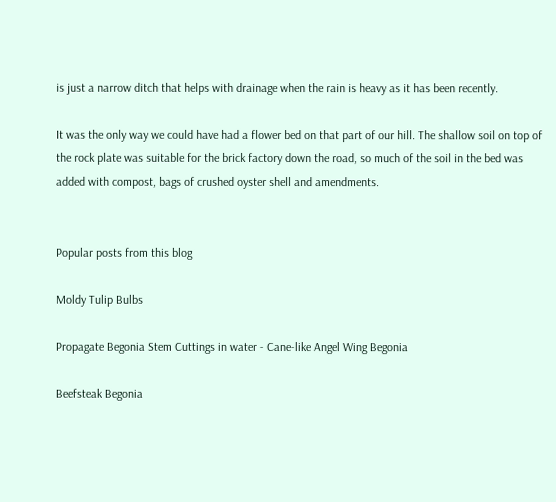is just a narrow ditch that helps with drainage when the rain is heavy as it has been recently.

It was the only way we could have had a flower bed on that part of our hill. The shallow soil on top of the rock plate was suitable for the brick factory down the road, so much of the soil in the bed was added with compost, bags of crushed oyster shell and amendments.


Popular posts from this blog

Moldy Tulip Bulbs

Propagate Begonia Stem Cuttings in water - Cane-like Angel Wing Begonia

Beefsteak Begonia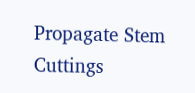Propagate Stem Cuttings